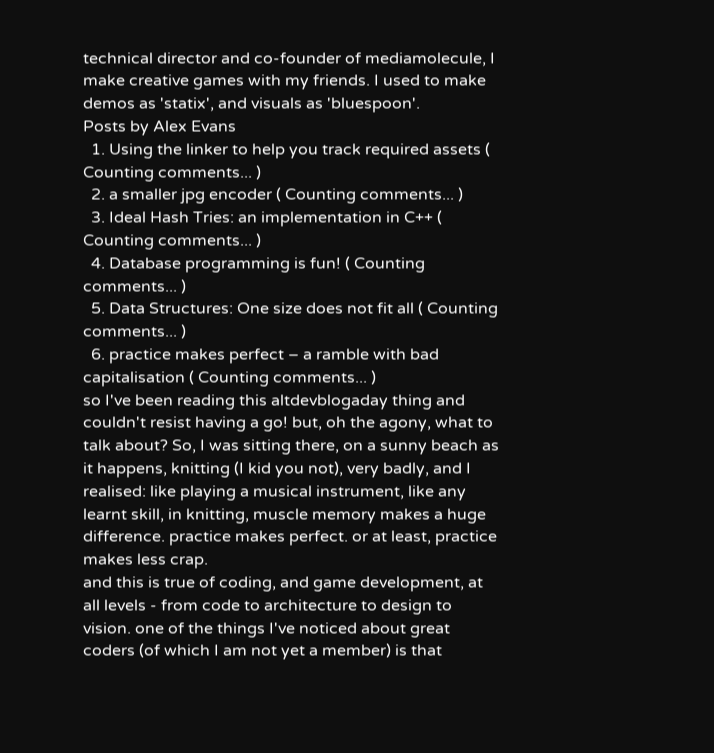technical director and co-founder of mediamolecule, I make creative games with my friends. I used to make demos as 'statix', and visuals as 'bluespoon'.
Posts by Alex Evans
  1. Using the linker to help you track required assets ( Counting comments... )
  2. a smaller jpg encoder ( Counting comments... )
  3. Ideal Hash Tries: an implementation in C++ ( Counting comments... )
  4. Database programming is fun! ( Counting comments... )
  5. Data Structures: One size does not fit all ( Counting comments... )
  6. practice makes perfect – a ramble with bad capitalisation ( Counting comments... )
so I've been reading this altdevblogaday thing and couldn't resist having a go! but, oh the agony, what to talk about? So, I was sitting there, on a sunny beach as it happens, knitting (I kid you not), very badly, and I realised: like playing a musical instrument, like any learnt skill, in knitting, muscle memory makes a huge difference. practice makes perfect. or at least, practice makes less crap.
and this is true of coding, and game development, at all levels - from code to architecture to design to vision. one of the things I've noticed about great coders (of which I am not yet a member) is that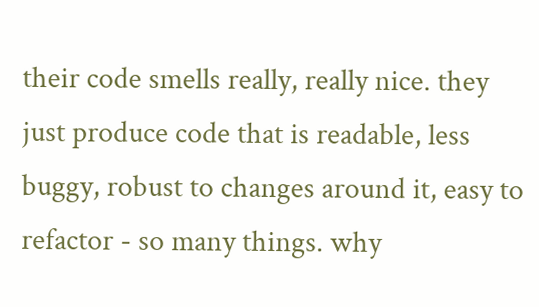their code smells really, really nice. they just produce code that is readable, less buggy, robust to changes around it, easy to refactor - so many things. why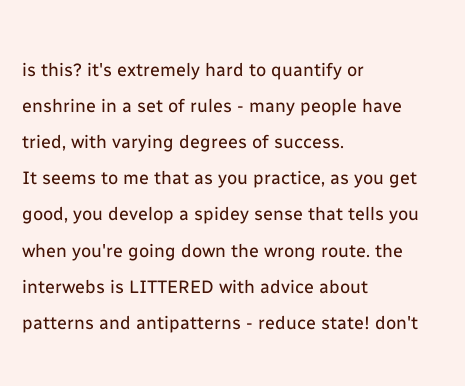is this? it's extremely hard to quantify or enshrine in a set of rules - many people have tried, with varying degrees of success.
It seems to me that as you practice, as you get good, you develop a spidey sense that tells you when you're going down the wrong route. the interwebs is LITTERED with advice about patterns and antipatterns - reduce state! don't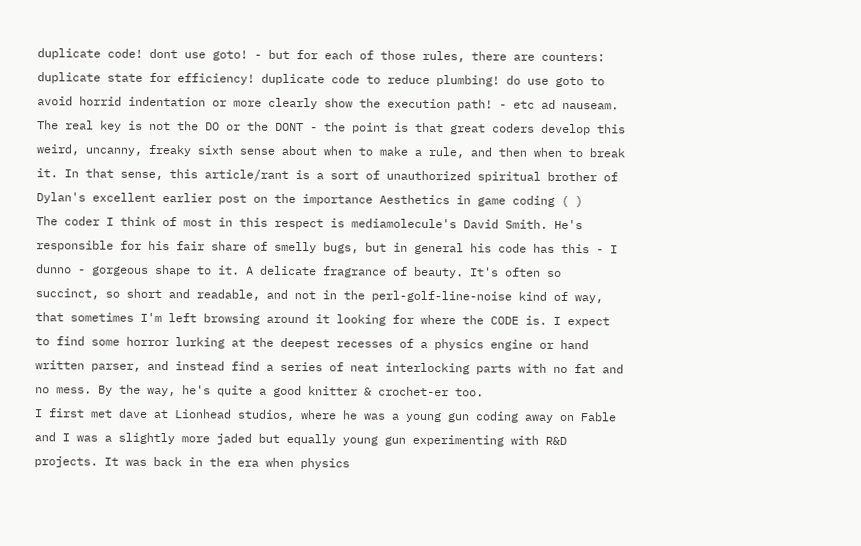duplicate code! dont use goto! - but for each of those rules, there are counters: duplicate state for efficiency! duplicate code to reduce plumbing! do use goto to avoid horrid indentation or more clearly show the execution path! - etc ad nauseam. The real key is not the DO or the DONT - the point is that great coders develop this weird, uncanny, freaky sixth sense about when to make a rule, and then when to break it. In that sense, this article/rant is a sort of unauthorized spiritual brother of Dylan's excellent earlier post on the importance Aesthetics in game coding ( )
The coder I think of most in this respect is mediamolecule's David Smith. He's responsible for his fair share of smelly bugs, but in general his code has this - I dunno - gorgeous shape to it. A delicate fragrance of beauty. It's often so succinct, so short and readable, and not in the perl-golf-line-noise kind of way, that sometimes I'm left browsing around it looking for where the CODE is. I expect to find some horror lurking at the deepest recesses of a physics engine or hand written parser, and instead find a series of neat interlocking parts with no fat and no mess. By the way, he's quite a good knitter & crochet-er too.
I first met dave at Lionhead studios, where he was a young gun coding away on Fable and I was a slightly more jaded but equally young gun experimenting with R&D projects. It was back in the era when physics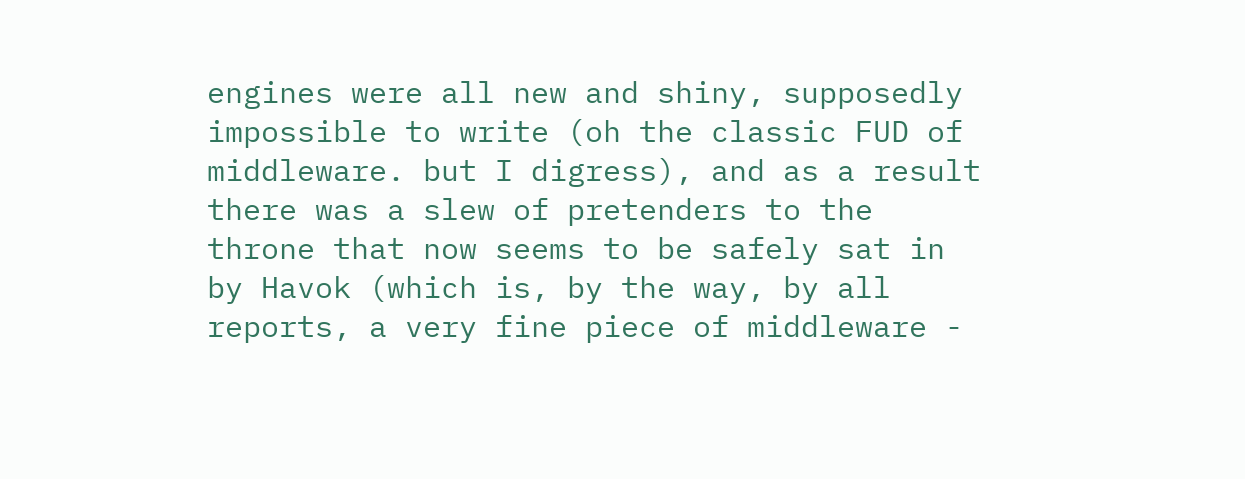engines were all new and shiny, supposedly impossible to write (oh the classic FUD of middleware. but I digress), and as a result there was a slew of pretenders to the throne that now seems to be safely sat in by Havok (which is, by the way, by all reports, a very fine piece of middleware -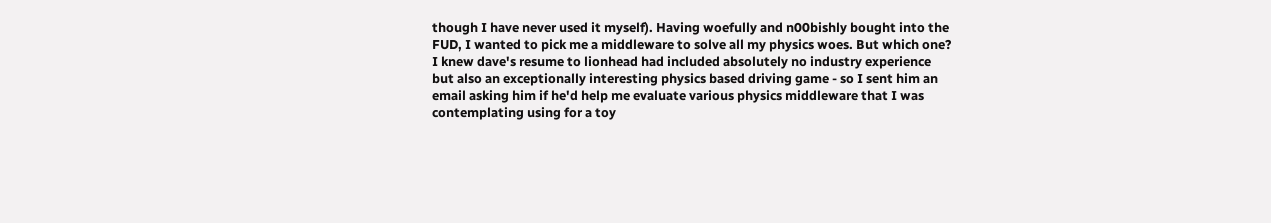though I have never used it myself). Having woefully and n00bishly bought into the FUD, I wanted to pick me a middleware to solve all my physics woes. But which one? I knew dave's resume to lionhead had included absolutely no industry experience but also an exceptionally interesting physics based driving game - so I sent him an email asking him if he'd help me evaluate various physics middleware that I was contemplating using for a toy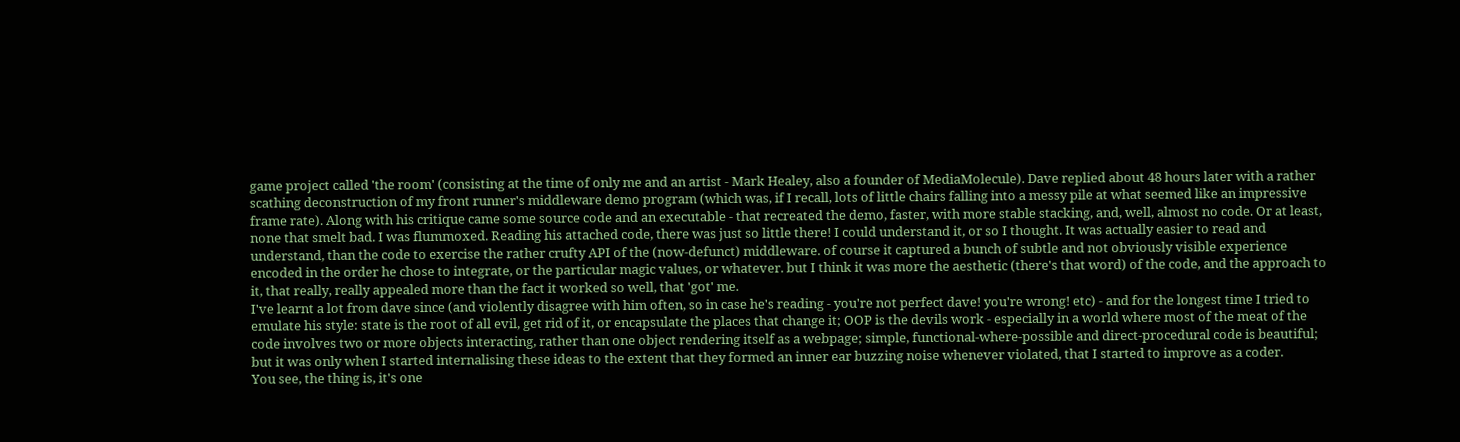game project called 'the room' (consisting at the time of only me and an artist - Mark Healey, also a founder of MediaMolecule). Dave replied about 48 hours later with a rather scathing deconstruction of my front runner's middleware demo program (which was, if I recall, lots of little chairs falling into a messy pile at what seemed like an impressive frame rate). Along with his critique came some source code and an executable - that recreated the demo, faster, with more stable stacking, and, well, almost no code. Or at least, none that smelt bad. I was flummoxed. Reading his attached code, there was just so little there! I could understand it, or so I thought. It was actually easier to read and understand, than the code to exercise the rather crufty API of the (now-defunct) middleware. of course it captured a bunch of subtle and not obviously visible experience encoded in the order he chose to integrate, or the particular magic values, or whatever. but I think it was more the aesthetic (there's that word) of the code, and the approach to it, that really, really appealed more than the fact it worked so well, that 'got' me.
I've learnt a lot from dave since (and violently disagree with him often, so in case he's reading - you're not perfect dave! you're wrong! etc) - and for the longest time I tried to emulate his style: state is the root of all evil, get rid of it, or encapsulate the places that change it; OOP is the devils work - especially in a world where most of the meat of the code involves two or more objects interacting, rather than one object rendering itself as a webpage; simple, functional-where-possible and direct-procedural code is beautiful; but it was only when I started internalising these ideas to the extent that they formed an inner ear buzzing noise whenever violated, that I started to improve as a coder.
You see, the thing is, it's one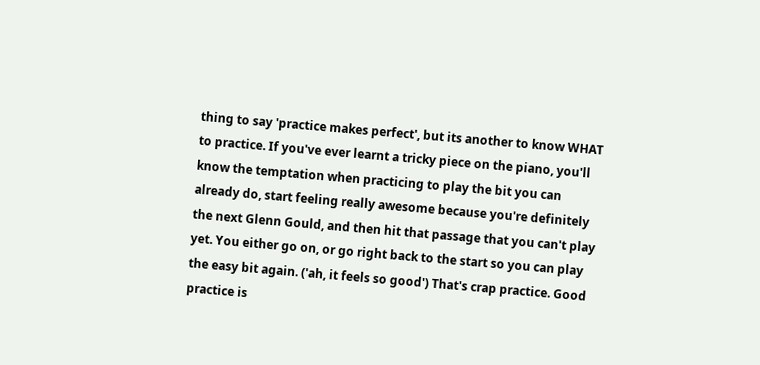thing to say 'practice makes perfect', but its another to know WHAT to practice. If you've ever learnt a tricky piece on the piano, you'll know the temptation when practicing to play the bit you can already do, start feeling really awesome because you're definitely the next Glenn Gould, and then hit that passage that you can't play yet. You either go on, or go right back to the start so you can play the easy bit again. ('ah, it feels so good') That's crap practice. Good practice is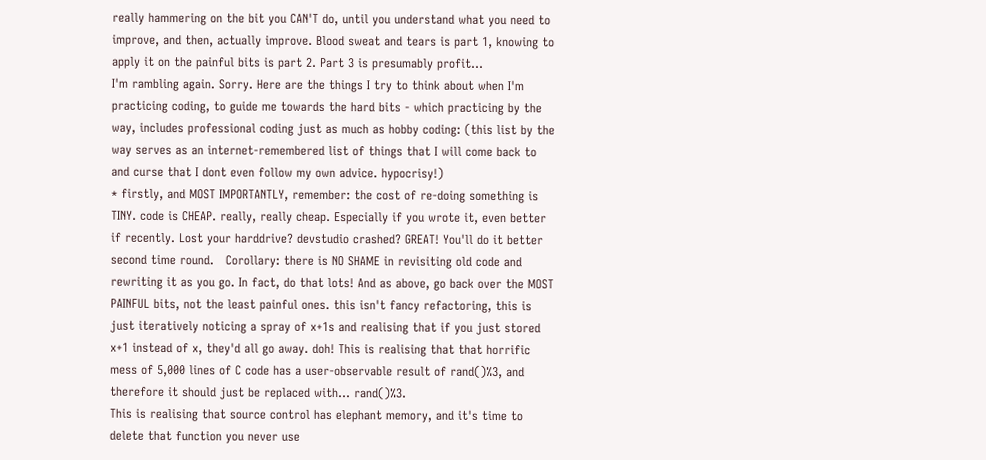really hammering on the bit you CAN'T do, until you understand what you need to improve, and then, actually improve. Blood sweat and tears is part 1, knowing to apply it on the painful bits is part 2. Part 3 is presumably profit...
I'm rambling again. Sorry. Here are the things I try to think about when I'm practicing coding, to guide me towards the hard bits - which practicing by the way, includes professional coding just as much as hobby coding: (this list by the way serves as an internet-remembered list of things that I will come back to and curse that I dont even follow my own advice. hypocrisy!)
* firstly, and MOST IMPORTANTLY, remember: the cost of re-doing something is TINY. code is CHEAP. really, really cheap. Especially if you wrote it, even better if recently. Lost your harddrive? devstudio crashed? GREAT! You'll do it better second time round.   Corollary: there is NO SHAME in revisiting old code and rewriting it as you go. In fact, do that lots! And as above, go back over the MOST PAINFUL bits, not the least painful ones. this isn't fancy refactoring, this is just iteratively noticing a spray of x+1s and realising that if you just stored x+1 instead of x, they'd all go away. doh! This is realising that that horrific mess of 5,000 lines of C code has a user-observable result of rand()%3, and therefore it should just be replaced with... rand()%3.
This is realising that source control has elephant memory, and it's time to delete that function you never use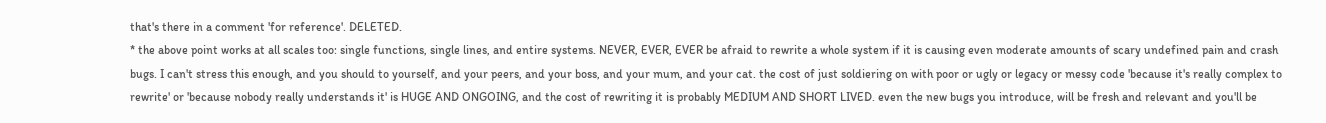that's there in a comment 'for reference'. DELETED.
* the above point works at all scales too: single functions, single lines, and entire systems. NEVER, EVER, EVER be afraid to rewrite a whole system if it is causing even moderate amounts of scary undefined pain and crash bugs. I can't stress this enough, and you should to yourself, and your peers, and your boss, and your mum, and your cat. the cost of just soldiering on with poor or ugly or legacy or messy code 'because it's really complex to rewrite' or 'because nobody really understands it' is HUGE AND ONGOING, and the cost of rewriting it is probably MEDIUM AND SHORT LIVED. even the new bugs you introduce, will be fresh and relevant and you'll be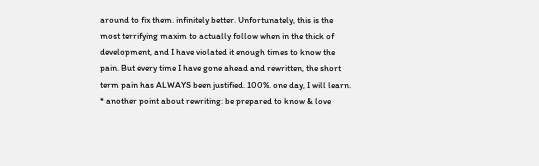around to fix them. infinitely better. Unfortunately, this is the most terrifying maxim to actually follow when in the thick of development, and I have violated it enough times to know the pain. But every time I have gone ahead and rewritten, the short term pain has ALWAYS been justified. 100%. one day, I will learn.
* another point about rewriting: be prepared to know & love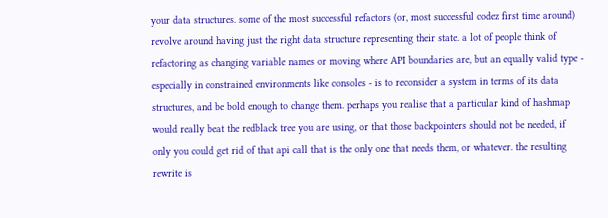your data structures. some of the most successful refactors (or, most successful codez first time around) revolve around having just the right data structure representing their state. a lot of people think of refactoring as changing variable names or moving where API boundaries are, but an equally valid type - especially in constrained environments like consoles - is to reconsider a system in terms of its data structures, and be bold enough to change them. perhaps you realise that a particular kind of hashmap would really beat the redblack tree you are using, or that those backpointers should not be needed, if only you could get rid of that api call that is the only one that needs them, or whatever. the resulting rewrite is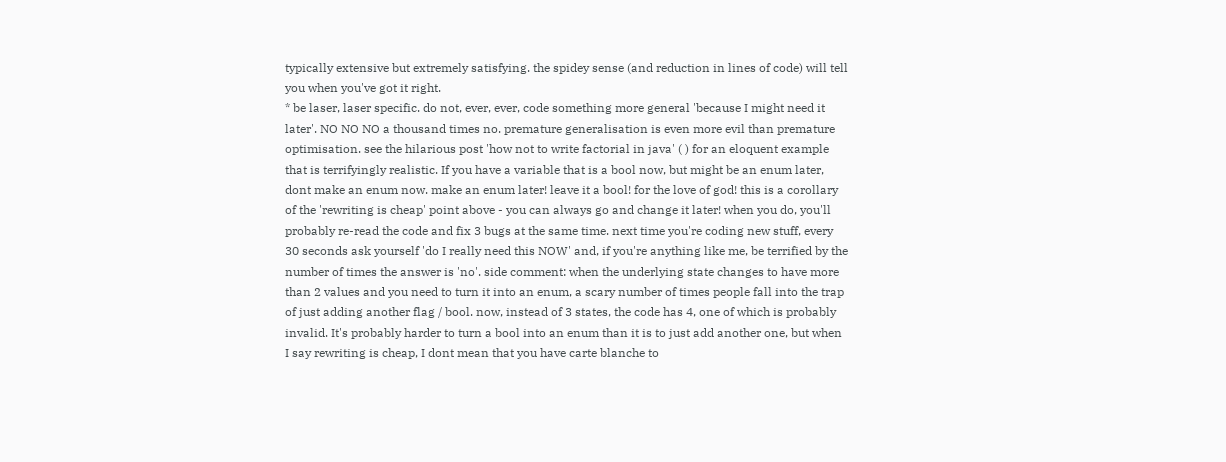typically extensive but extremely satisfying. the spidey sense (and reduction in lines of code) will tell you when you've got it right.
* be laser, laser specific. do not, ever, ever, code something more general 'because I might need it later'. NO NO NO a thousand times no. premature generalisation is even more evil than premature optimisation. see the hilarious post 'how not to write factorial in java' ( ) for an eloquent example that is terrifyingly realistic. If you have a variable that is a bool now, but might be an enum later, dont make an enum now. make an enum later! leave it a bool! for the love of god! this is a corollary of the 'rewriting is cheap' point above - you can always go and change it later! when you do, you'll probably re-read the code and fix 3 bugs at the same time. next time you're coding new stuff, every 30 seconds ask yourself 'do I really need this NOW' and, if you're anything like me, be terrified by the number of times the answer is 'no'. side comment: when the underlying state changes to have more than 2 values and you need to turn it into an enum, a scary number of times people fall into the trap of just adding another flag / bool. now, instead of 3 states, the code has 4, one of which is probably invalid. It's probably harder to turn a bool into an enum than it is to just add another one, but when I say rewriting is cheap, I dont mean that you have carte blanche to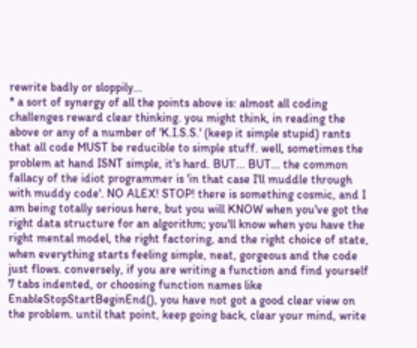rewrite badly or sloppily...
* a sort of synergy of all the points above is: almost all coding challenges reward clear thinking. you might think, in reading the above or any of a number of 'K.I.S.S.' (keep it simple stupid) rants that all code MUST be reducible to simple stuff. well, sometimes the problem at hand ISNT simple, it's hard. BUT... BUT... the common fallacy of the idiot programmer is 'in that case I'll muddle through with muddy code'. NO ALEX! STOP! there is something cosmic, and I am being totally serious here, but you will KNOW when you've got the right data structure for an algorithm; you'll know when you have the right mental model, the right factoring, and the right choice of state, when everything starts feeling simple, neat, gorgeous and the code just flows. conversely, if you are writing a function and find yourself 7 tabs indented, or choosing function names like EnableStopStartBeginEnd(), you have not got a good clear view on the problem. until that point, keep going back, clear your mind, write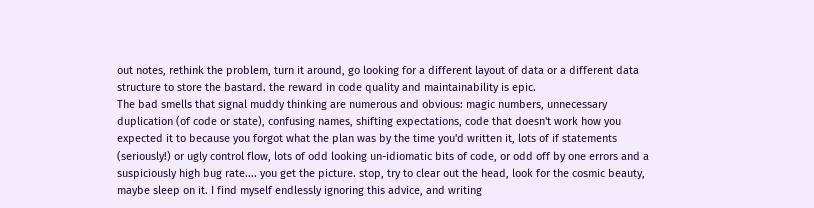out notes, rethink the problem, turn it around, go looking for a different layout of data or a different data structure to store the bastard. the reward in code quality and maintainability is epic.
The bad smells that signal muddy thinking are numerous and obvious: magic numbers, unnecessary duplication (of code or state), confusing names, shifting expectations, code that doesn't work how you expected it to because you forgot what the plan was by the time you'd written it, lots of if statements (seriously!) or ugly control flow, lots of odd looking un-idiomatic bits of code, or odd off by one errors and a suspiciously high bug rate.... you get the picture. stop, try to clear out the head, look for the cosmic beauty, maybe sleep on it. I find myself endlessly ignoring this advice, and writing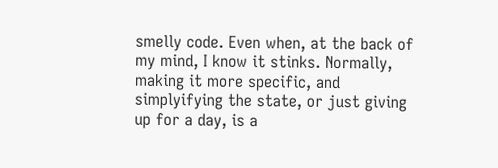smelly code. Even when, at the back of my mind, I know it stinks. Normally, making it more specific, and simplyifying the state, or just giving up for a day, is a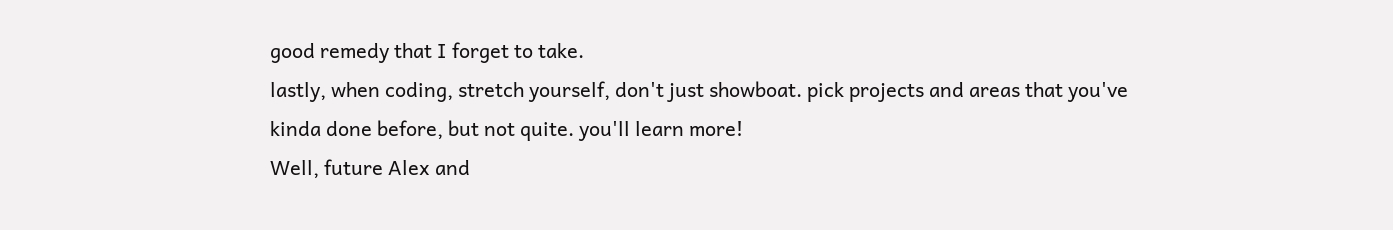good remedy that I forget to take.
lastly, when coding, stretch yourself, don't just showboat. pick projects and areas that you've kinda done before, but not quite. you'll learn more!
Well, future Alex and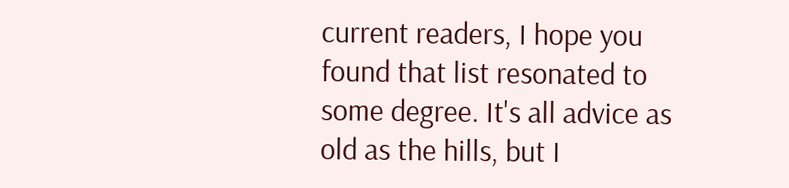current readers, I hope you found that list resonated to some degree. It's all advice as old as the hills, but I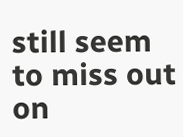still seem to miss out on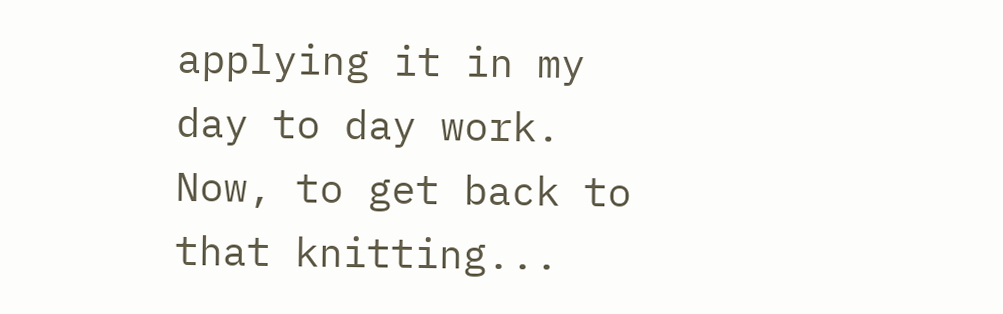applying it in my day to day work. Now, to get back to that knitting...